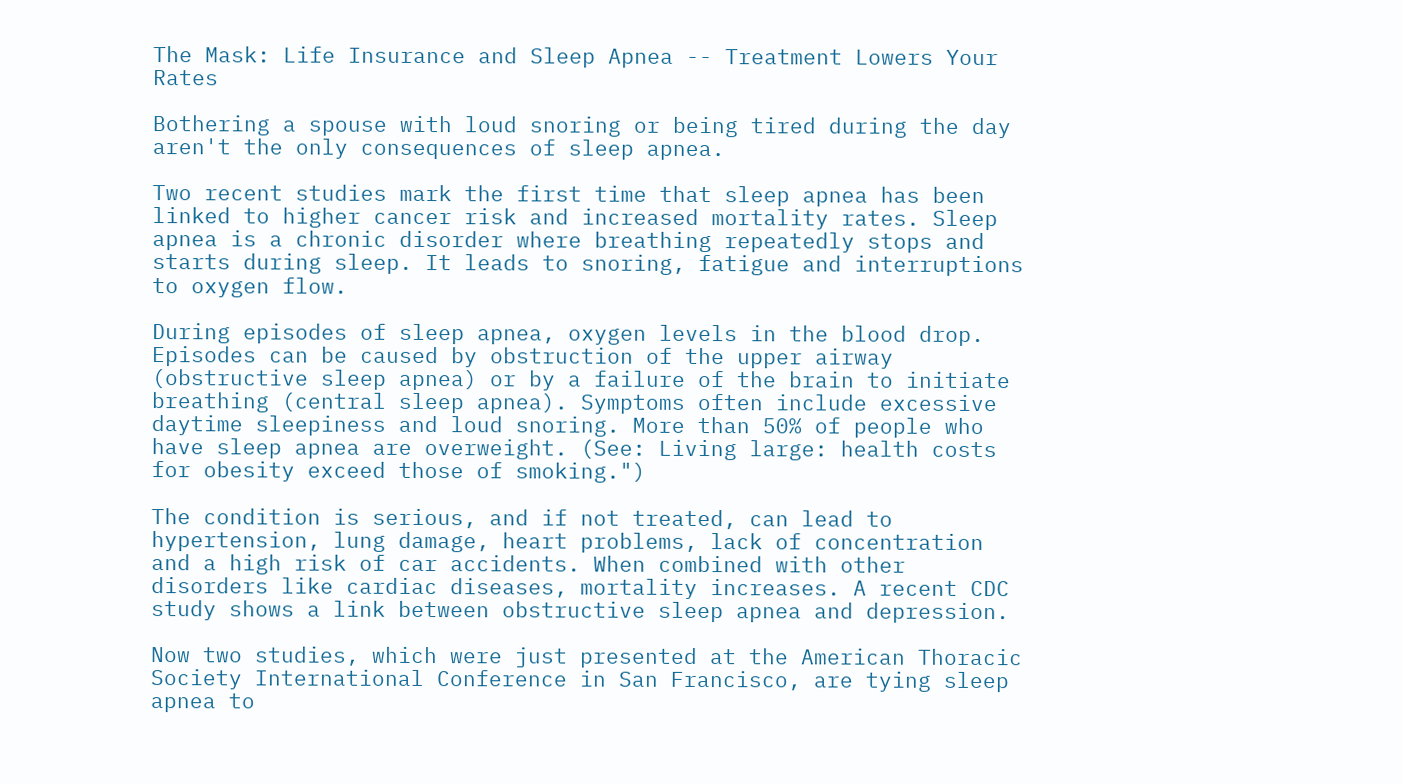The Mask: Life Insurance and Sleep Apnea -- Treatment Lowers Your Rates

Bothering a spouse with loud snoring or being tired during the day aren't the only consequences of sleep apnea.

Two recent studies mark the first time that sleep apnea has been linked to higher cancer risk and increased mortality rates. Sleep apnea is a chronic disorder where breathing repeatedly stops and starts during sleep. It leads to snoring, fatigue and interruptions to oxygen flow.

During episodes of sleep apnea, oxygen levels in the blood drop. Episodes can be caused by obstruction of the upper airway (obstructive sleep apnea) or by a failure of the brain to initiate breathing (central sleep apnea). Symptoms often include excessive daytime sleepiness and loud snoring. More than 50% of people who have sleep apnea are overweight. (See: Living large: health costs for obesity exceed those of smoking.")

The condition is serious, and if not treated, can lead to hypertension, lung damage, heart problems, lack of concentration and a high risk of car accidents. When combined with other disorders like cardiac diseases, mortality increases. A recent CDC study shows a link between obstructive sleep apnea and depression.

Now two studies, which were just presented at the American Thoracic Society International Conference in San Francisco, are tying sleep apnea to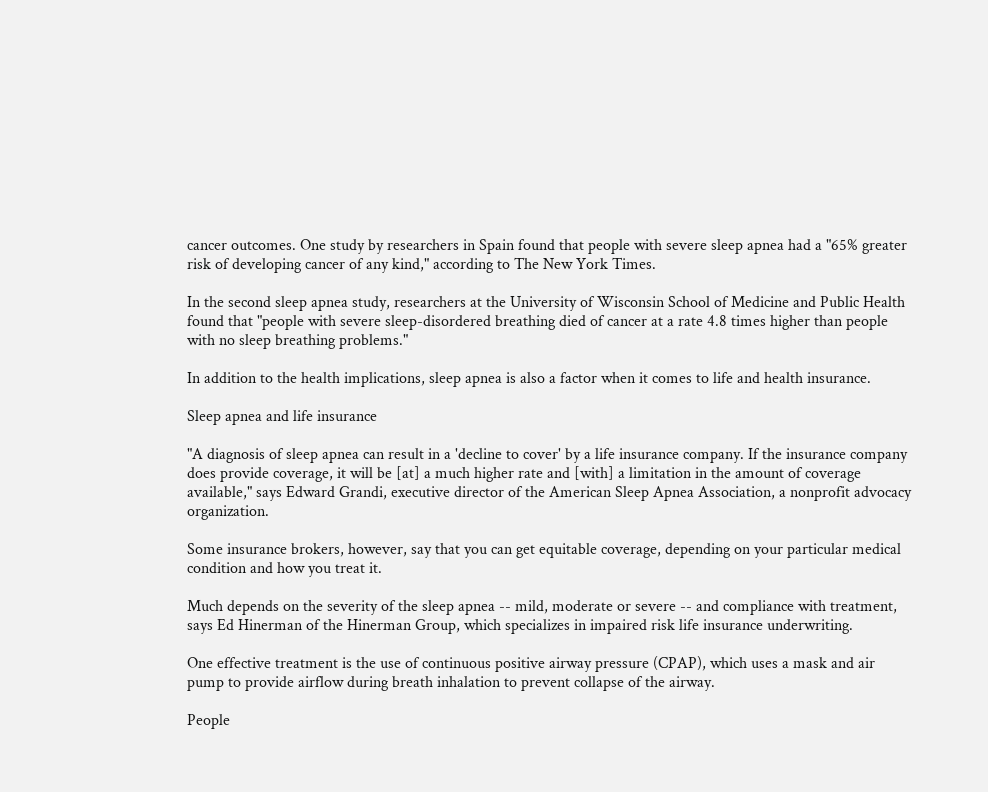cancer outcomes. One study by researchers in Spain found that people with severe sleep apnea had a "65% greater risk of developing cancer of any kind," according to The New York Times.

In the second sleep apnea study, researchers at the University of Wisconsin School of Medicine and Public Health found that "people with severe sleep-disordered breathing died of cancer at a rate 4.8 times higher than people with no sleep breathing problems."

In addition to the health implications, sleep apnea is also a factor when it comes to life and health insurance.

Sleep apnea and life insurance

"A diagnosis of sleep apnea can result in a 'decline to cover' by a life insurance company. If the insurance company does provide coverage, it will be [at] a much higher rate and [with] a limitation in the amount of coverage available," says Edward Grandi, executive director of the American Sleep Apnea Association, a nonprofit advocacy organization.

Some insurance brokers, however, say that you can get equitable coverage, depending on your particular medical condition and how you treat it.

Much depends on the severity of the sleep apnea -- mild, moderate or severe -- and compliance with treatment, says Ed Hinerman of the Hinerman Group, which specializes in impaired risk life insurance underwriting.

One effective treatment is the use of continuous positive airway pressure (CPAP), which uses a mask and air pump to provide airflow during breath inhalation to prevent collapse of the airway.

People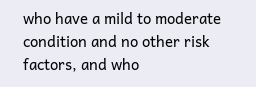who have a mild to moderate condition and no other risk factors, and who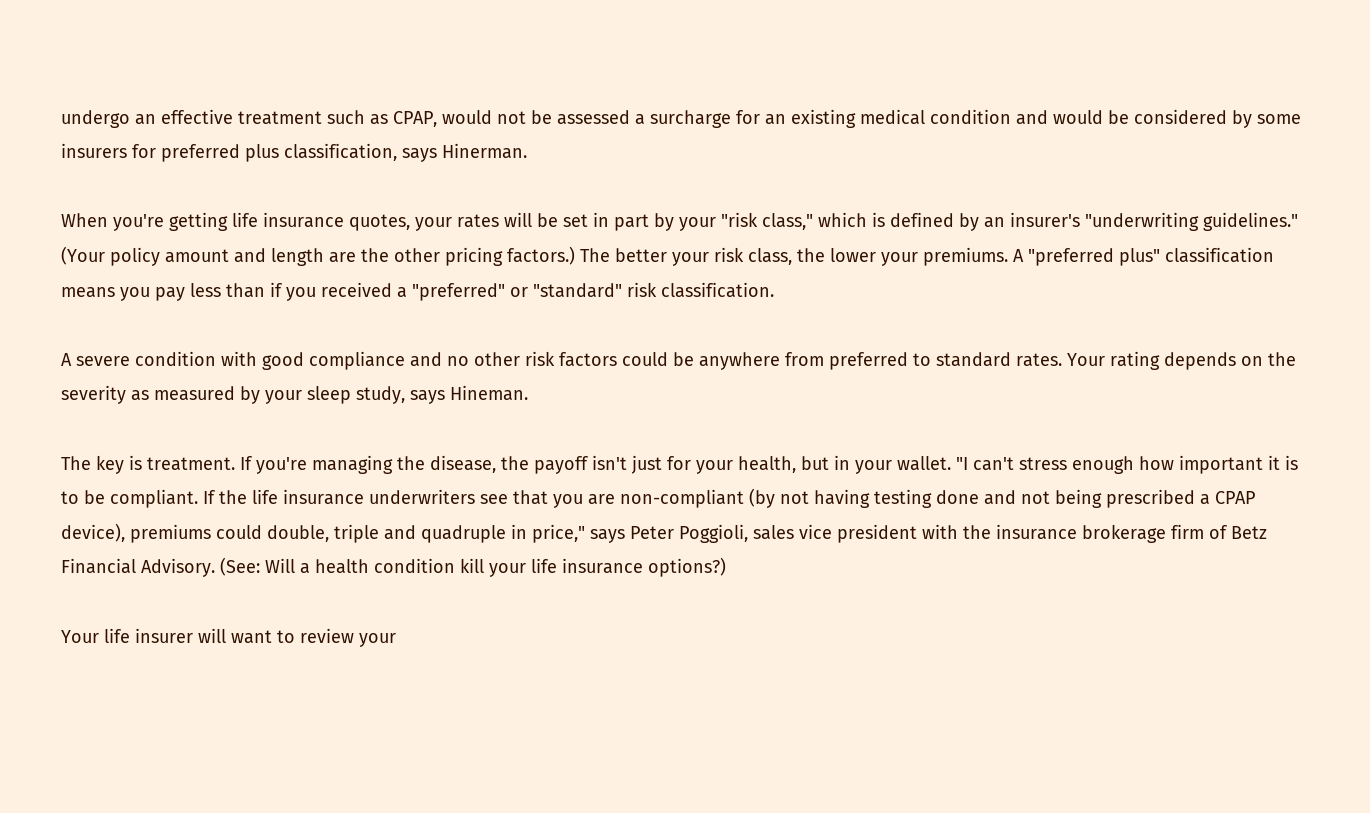undergo an effective treatment such as CPAP, would not be assessed a surcharge for an existing medical condition and would be considered by some insurers for preferred plus classification, says Hinerman.

When you're getting life insurance quotes, your rates will be set in part by your "risk class," which is defined by an insurer's "underwriting guidelines." (Your policy amount and length are the other pricing factors.) The better your risk class, the lower your premiums. A "preferred plus" classification means you pay less than if you received a "preferred" or "standard" risk classification.

A severe condition with good compliance and no other risk factors could be anywhere from preferred to standard rates. Your rating depends on the severity as measured by your sleep study, says Hineman.

The key is treatment. If you're managing the disease, the payoff isn't just for your health, but in your wallet. "I can't stress enough how important it is to be compliant. If the life insurance underwriters see that you are non-compliant (by not having testing done and not being prescribed a CPAP device), premiums could double, triple and quadruple in price," says Peter Poggioli, sales vice president with the insurance brokerage firm of Betz Financial Advisory. (See: Will a health condition kill your life insurance options?)

Your life insurer will want to review your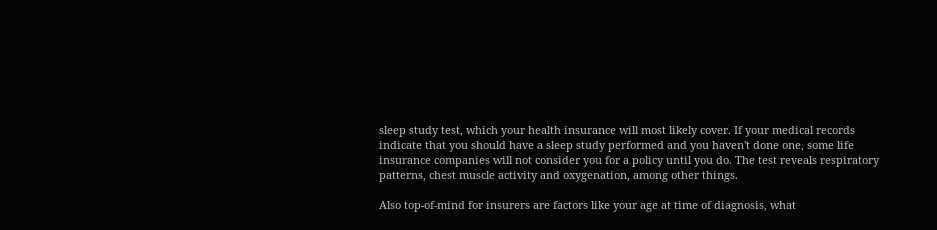sleep study test, which your health insurance will most likely cover. If your medical records indicate that you should have a sleep study performed and you haven't done one, some life insurance companies will not consider you for a policy until you do. The test reveals respiratory patterns, chest muscle activity and oxygenation, among other things.

Also top-of-mind for insurers are factors like your age at time of diagnosis, what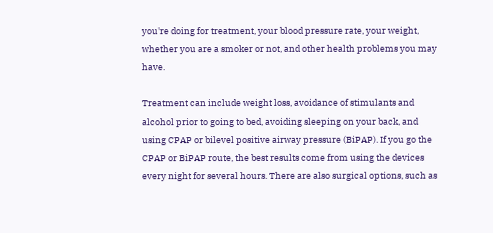you're doing for treatment, your blood pressure rate, your weight, whether you are a smoker or not, and other health problems you may have.

Treatment can include weight loss, avoidance of stimulants and alcohol prior to going to bed, avoiding sleeping on your back, and using CPAP or bilevel positive airway pressure (BiPAP). If you go the CPAP or BiPAP route, the best results come from using the devices every night for several hours. There are also surgical options, such as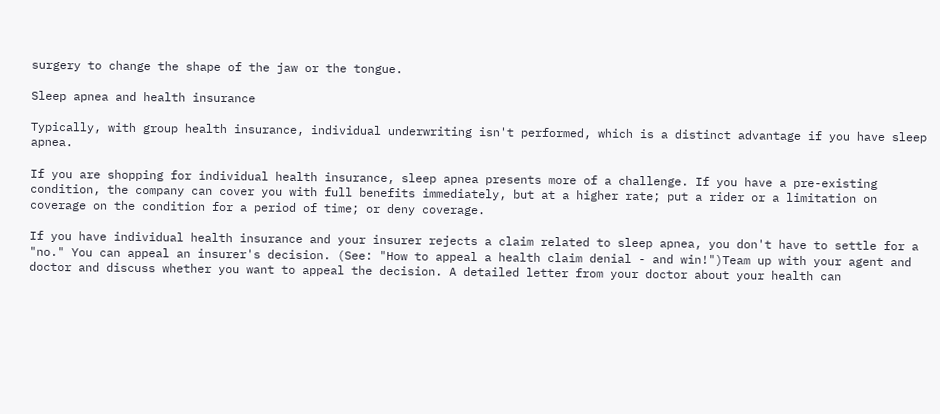surgery to change the shape of the jaw or the tongue.

Sleep apnea and health insurance

Typically, with group health insurance, individual underwriting isn't performed, which is a distinct advantage if you have sleep apnea.

If you are shopping for individual health insurance, sleep apnea presents more of a challenge. If you have a pre-existing condition, the company can cover you with full benefits immediately, but at a higher rate; put a rider or a limitation on coverage on the condition for a period of time; or deny coverage.

If you have individual health insurance and your insurer rejects a claim related to sleep apnea, you don't have to settle for a "no." You can appeal an insurer's decision. (See: "How to appeal a health claim denial - and win!")Team up with your agent and doctor and discuss whether you want to appeal the decision. A detailed letter from your doctor about your health can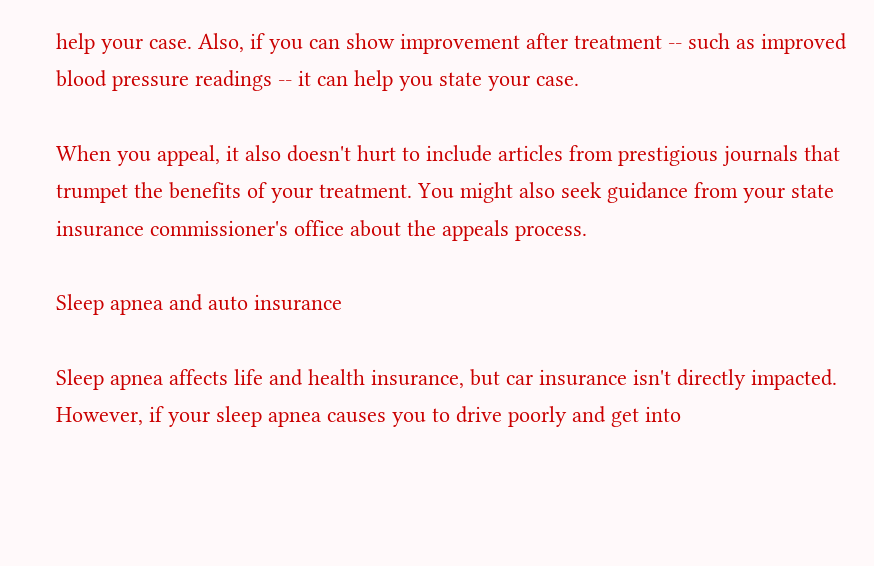help your case. Also, if you can show improvement after treatment -- such as improved blood pressure readings -- it can help you state your case.

When you appeal, it also doesn't hurt to include articles from prestigious journals that trumpet the benefits of your treatment. You might also seek guidance from your state insurance commissioner's office about the appeals process.

Sleep apnea and auto insurance

Sleep apnea affects life and health insurance, but car insurance isn't directly impacted. However, if your sleep apnea causes you to drive poorly and get into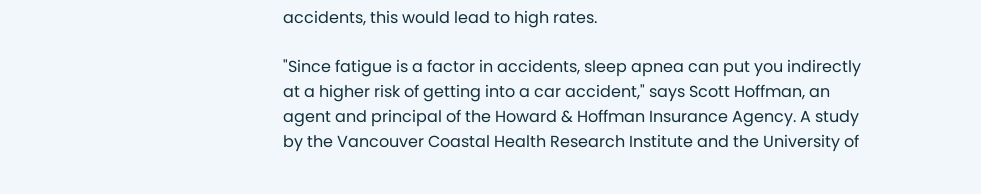accidents, this would lead to high rates.

"Since fatigue is a factor in accidents, sleep apnea can put you indirectly at a higher risk of getting into a car accident," says Scott Hoffman, an agent and principal of the Howard & Hoffman Insurance Agency. A study by the Vancouver Coastal Health Research Institute and the University of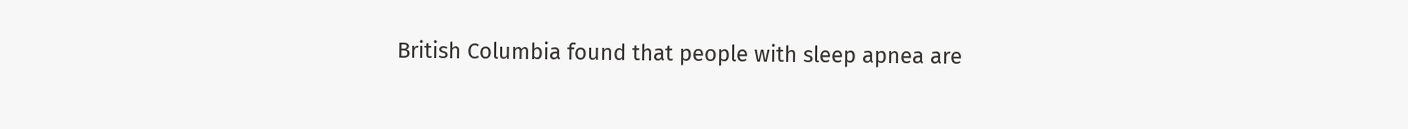British Columbia found that people with sleep apnea are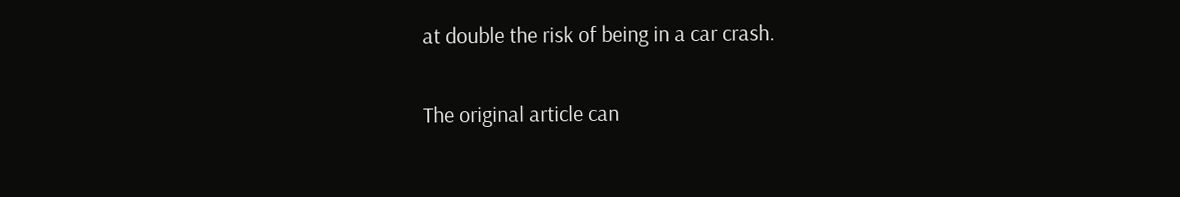at double the risk of being in a car crash.

The original article can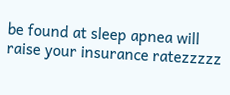be found at sleep apnea will raise your insurance ratezzzzz